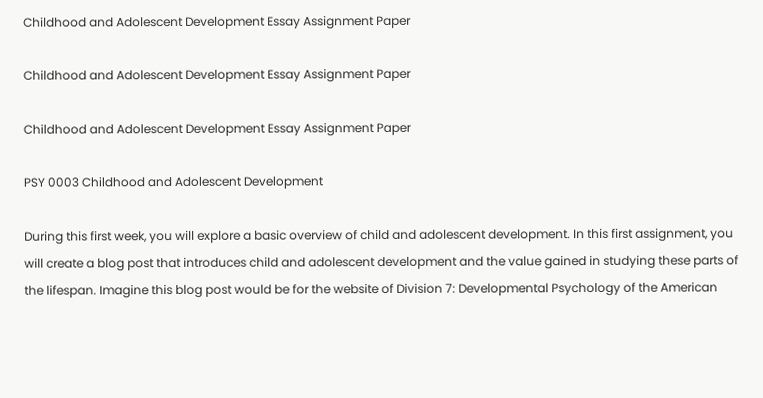Childhood and Adolescent Development Essay Assignment Paper

Childhood and Adolescent Development Essay Assignment Paper

Childhood and Adolescent Development Essay Assignment Paper

PSY 0003 Childhood and Adolescent Development

During this first week, you will explore a basic overview of child and adolescent development. In this first assignment, you will create a blog post that introduces child and adolescent development and the value gained in studying these parts of the lifespan. Imagine this blog post would be for the website of Division 7: Developmental Psychology of the American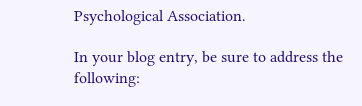Psychological Association.

In your blog entry, be sure to address the following: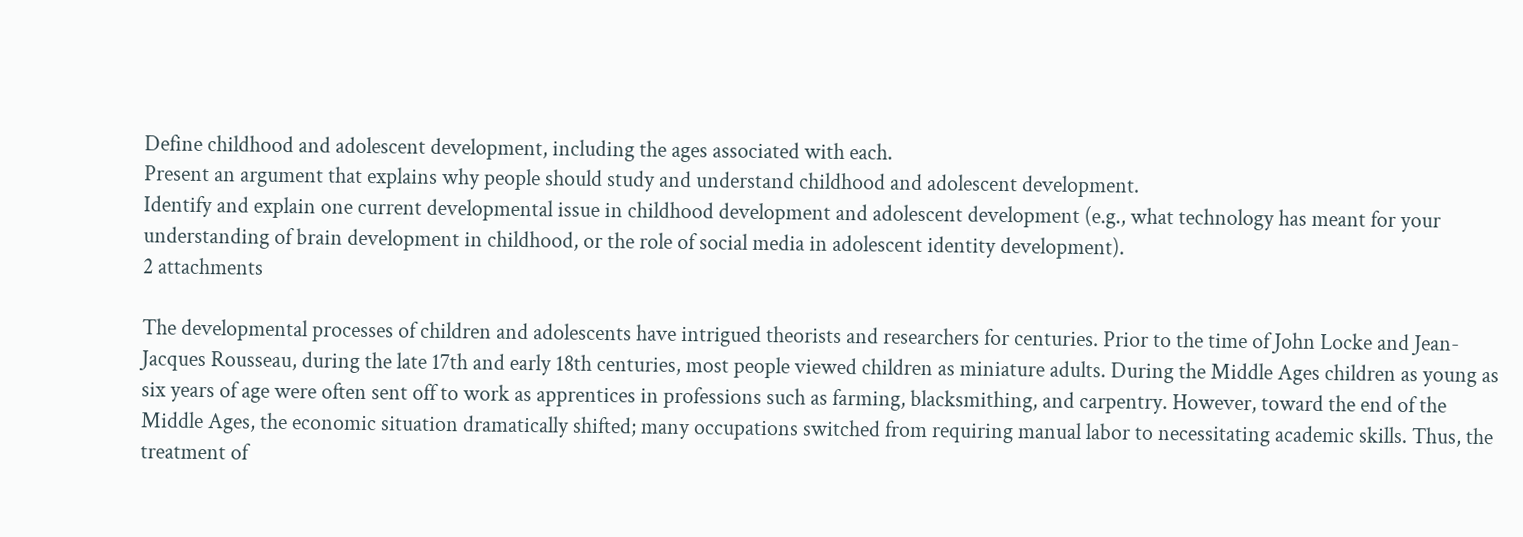Define childhood and adolescent development, including the ages associated with each.
Present an argument that explains why people should study and understand childhood and adolescent development.
Identify and explain one current developmental issue in childhood development and adolescent development (e.g., what technology has meant for your understanding of brain development in childhood, or the role of social media in adolescent identity development).
2 attachments

The developmental processes of children and adolescents have intrigued theorists and researchers for centuries. Prior to the time of John Locke and Jean-Jacques Rousseau, during the late 17th and early 18th centuries, most people viewed children as miniature adults. During the Middle Ages children as young as six years of age were often sent off to work as apprentices in professions such as farming, blacksmithing, and carpentry. However, toward the end of the Middle Ages, the economic situation dramatically shifted; many occupations switched from requiring manual labor to necessitating academic skills. Thus, the treatment of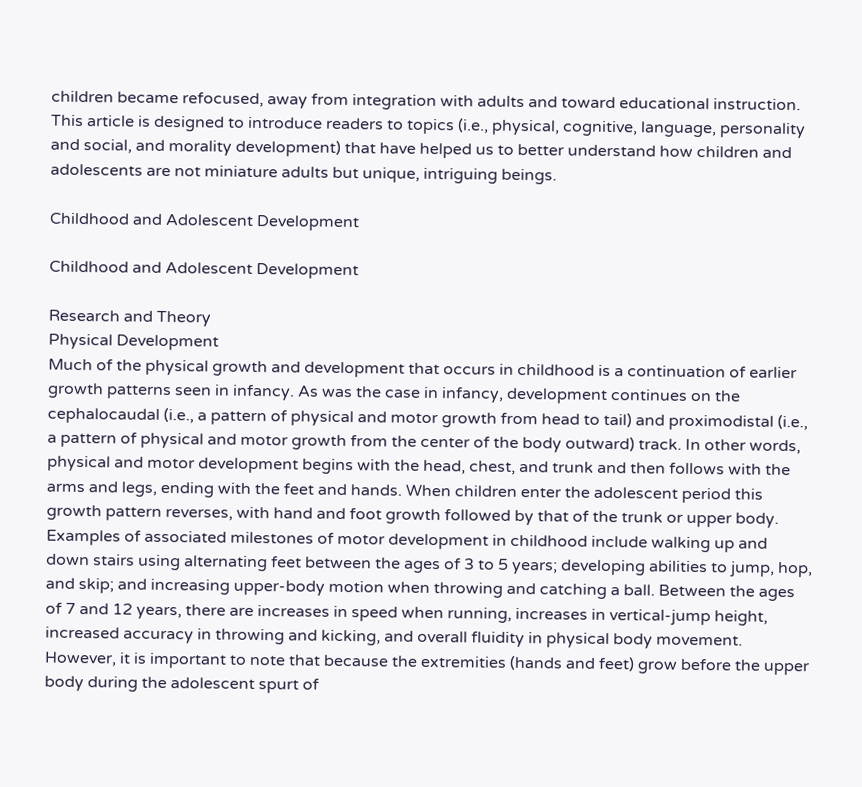children became refocused, away from integration with adults and toward educational instruction. This article is designed to introduce readers to topics (i.e., physical, cognitive, language, personality and social, and morality development) that have helped us to better understand how children and adolescents are not miniature adults but unique, intriguing beings.

Childhood and Adolescent Development

Childhood and Adolescent Development

Research and Theory
Physical Development
Much of the physical growth and development that occurs in childhood is a continuation of earlier growth patterns seen in infancy. As was the case in infancy, development continues on the cephalocaudal (i.e., a pattern of physical and motor growth from head to tail) and proximodistal (i.e., a pattern of physical and motor growth from the center of the body outward) track. In other words, physical and motor development begins with the head, chest, and trunk and then follows with the arms and legs, ending with the feet and hands. When children enter the adolescent period this growth pattern reverses, with hand and foot growth followed by that of the trunk or upper body. Examples of associated milestones of motor development in childhood include walking up and down stairs using alternating feet between the ages of 3 to 5 years; developing abilities to jump, hop, and skip; and increasing upper-body motion when throwing and catching a ball. Between the ages of 7 and 12 years, there are increases in speed when running, increases in vertical-jump height, increased accuracy in throwing and kicking, and overall fluidity in physical body movement. However, it is important to note that because the extremities (hands and feet) grow before the upper body during the adolescent spurt of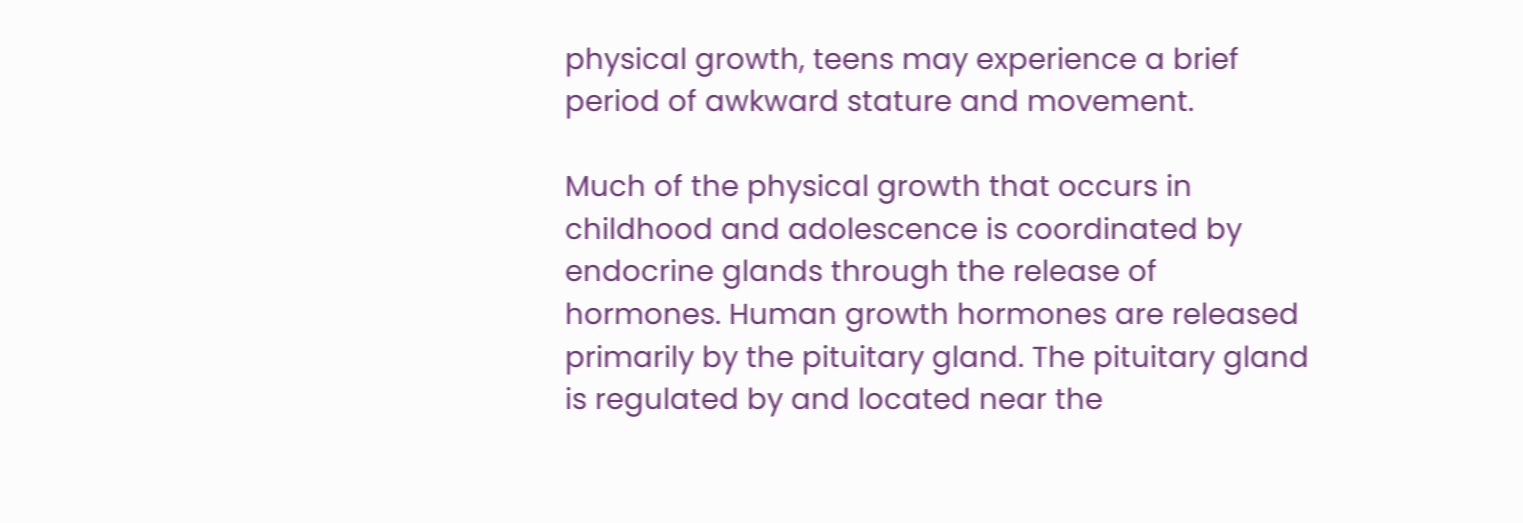physical growth, teens may experience a brief period of awkward stature and movement.

Much of the physical growth that occurs in childhood and adolescence is coordinated by endocrine glands through the release of hormones. Human growth hormones are released primarily by the pituitary gland. The pituitary gland is regulated by and located near the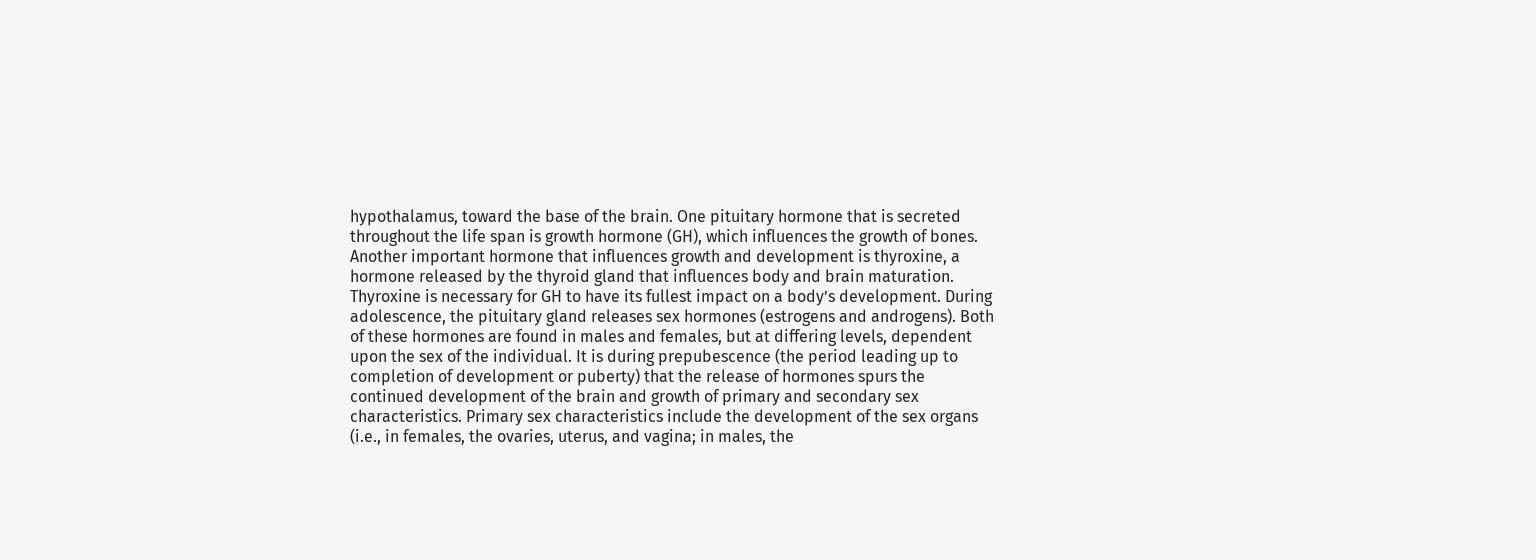hypothalamus, toward the base of the brain. One pituitary hormone that is secreted throughout the life span is growth hormone (GH), which influences the growth of bones. Another important hormone that influences growth and development is thyroxine, a hormone released by the thyroid gland that influences body and brain maturation. Thyroxine is necessary for GH to have its fullest impact on a body’s development. During adolescence, the pituitary gland releases sex hormones (estrogens and androgens). Both of these hormones are found in males and females, but at differing levels, dependent upon the sex of the individual. It is during prepubescence (the period leading up to completion of development or puberty) that the release of hormones spurs the continued development of the brain and growth of primary and secondary sex characteristics. Primary sex characteristics include the development of the sex organs (i.e., in females, the ovaries, uterus, and vagina; in males, the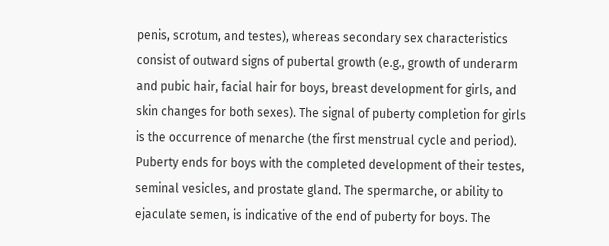penis, scrotum, and testes), whereas secondary sex characteristics consist of outward signs of pubertal growth (e.g., growth of underarm and pubic hair, facial hair for boys, breast development for girls, and skin changes for both sexes). The signal of puberty completion for girls is the occurrence of menarche (the first menstrual cycle and period). Puberty ends for boys with the completed development of their testes, seminal vesicles, and prostate gland. The spermarche, or ability to ejaculate semen, is indicative of the end of puberty for boys. The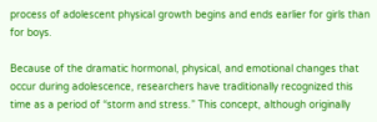process of adolescent physical growth begins and ends earlier for girls than for boys.

Because of the dramatic hormonal, physical, and emotional changes that occur during adolescence, researchers have traditionally recognized this time as a period of “storm and stress.” This concept, although originally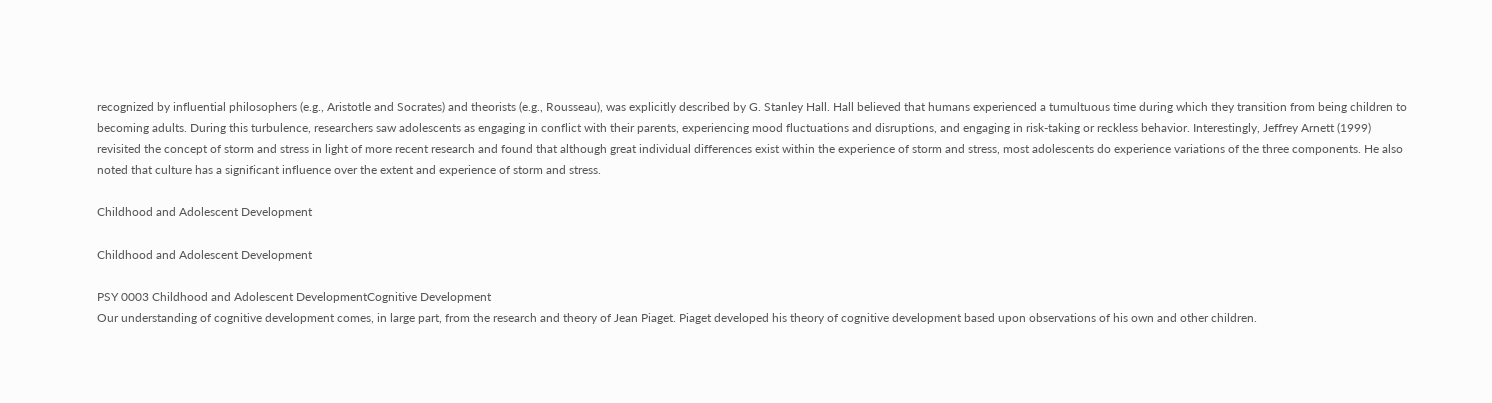recognized by influential philosophers (e.g., Aristotle and Socrates) and theorists (e.g., Rousseau), was explicitly described by G. Stanley Hall. Hall believed that humans experienced a tumultuous time during which they transition from being children to becoming adults. During this turbulence, researchers saw adolescents as engaging in conflict with their parents, experiencing mood fluctuations and disruptions, and engaging in risk-taking or reckless behavior. Interestingly, Jeffrey Arnett (1999) revisited the concept of storm and stress in light of more recent research and found that although great individual differences exist within the experience of storm and stress, most adolescents do experience variations of the three components. He also noted that culture has a significant influence over the extent and experience of storm and stress.

Childhood and Adolescent Development

Childhood and Adolescent Development

PSY 0003 Childhood and Adolescent DevelopmentCognitive Development
Our understanding of cognitive development comes, in large part, from the research and theory of Jean Piaget. Piaget developed his theory of cognitive development based upon observations of his own and other children.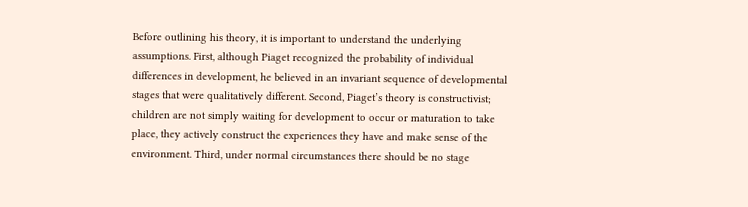Before outlining his theory, it is important to understand the underlying assumptions. First, although Piaget recognized the probability of individual differences in development, he believed in an invariant sequence of developmental stages that were qualitatively different. Second, Piaget’s theory is constructivist; children are not simply waiting for development to occur or maturation to take place, they actively construct the experiences they have and make sense of the environment. Third, under normal circumstances there should be no stage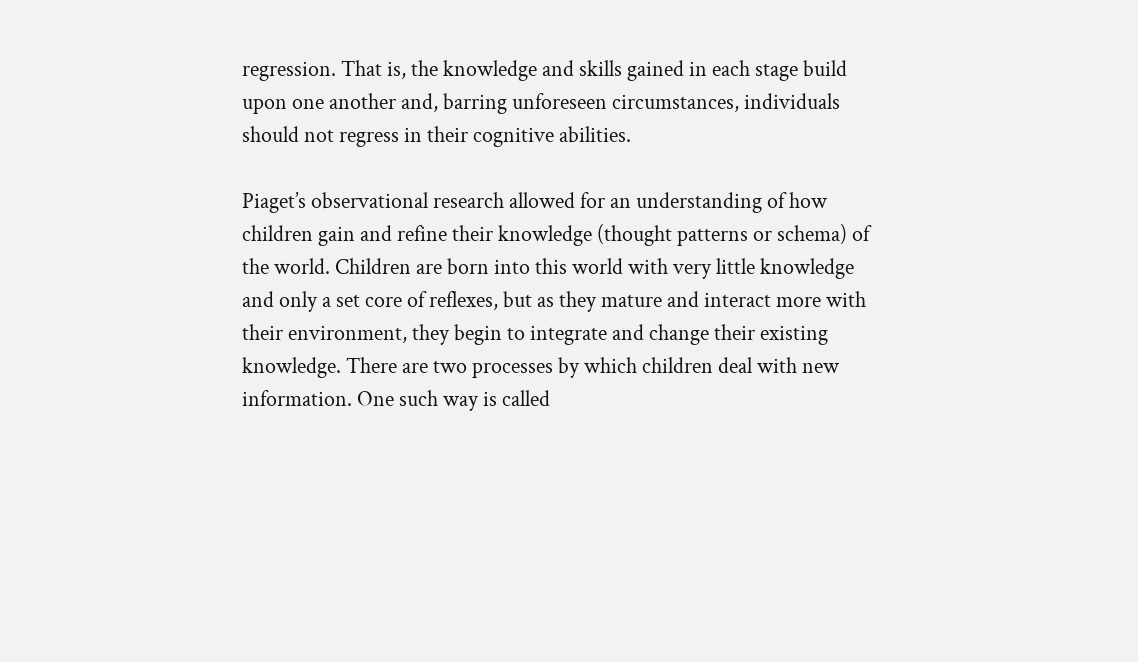regression. That is, the knowledge and skills gained in each stage build upon one another and, barring unforeseen circumstances, individuals should not regress in their cognitive abilities.

Piaget’s observational research allowed for an understanding of how children gain and refine their knowledge (thought patterns or schema) of the world. Children are born into this world with very little knowledge and only a set core of reflexes, but as they mature and interact more with their environment, they begin to integrate and change their existing knowledge. There are two processes by which children deal with new information. One such way is called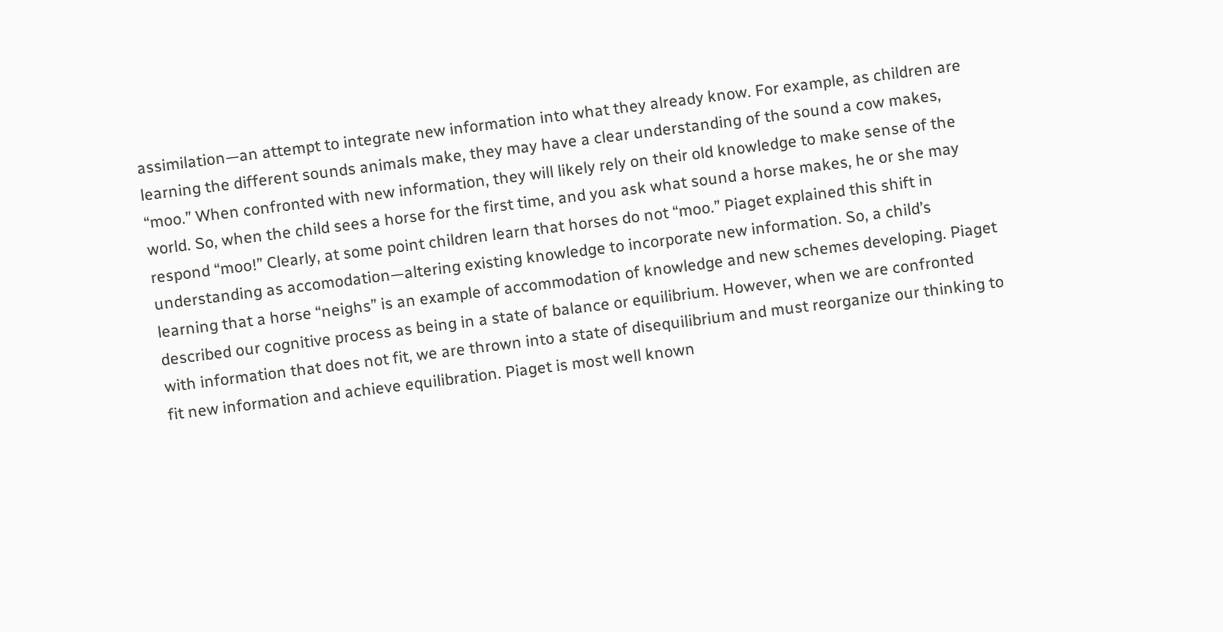assimilation—an attempt to integrate new information into what they already know. For example, as children are learning the different sounds animals make, they may have a clear understanding of the sound a cow makes, “moo.” When confronted with new information, they will likely rely on their old knowledge to make sense of the world. So, when the child sees a horse for the first time, and you ask what sound a horse makes, he or she may respond “moo!” Clearly, at some point children learn that horses do not “moo.” Piaget explained this shift in understanding as accomodation—altering existing knowledge to incorporate new information. So, a child’s learning that a horse “neighs” is an example of accommodation of knowledge and new schemes developing. Piaget described our cognitive process as being in a state of balance or equilibrium. However, when we are confronted with information that does not fit, we are thrown into a state of disequilibrium and must reorganize our thinking to fit new information and achieve equilibration. Piaget is most well known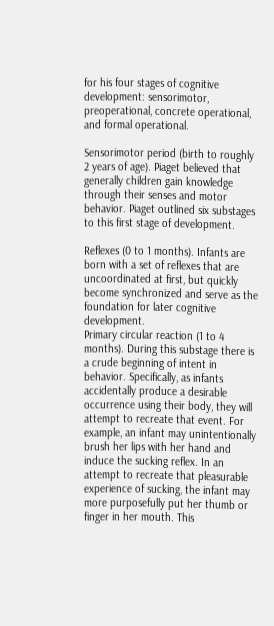for his four stages of cognitive development: sensorimotor, preoperational, concrete operational, and formal operational.

Sensorimotor period (birth to roughly 2 years of age). Piaget believed that generally children gain knowledge through their senses and motor behavior. Piaget outlined six substages to this first stage of development.

Reflexes (0 to 1 months). Infants are born with a set of reflexes that are uncoordinated at first, but quickly become synchronized and serve as the foundation for later cognitive development.
Primary circular reaction (1 to 4 months). During this substage there is a crude beginning of intent in behavior. Specifically, as infants accidentally produce a desirable occurrence using their body, they will attempt to recreate that event. For example, an infant may unintentionally brush her lips with her hand and induce the sucking reflex. In an attempt to recreate that pleasurable experience of sucking, the infant may more purposefully put her thumb or finger in her mouth. This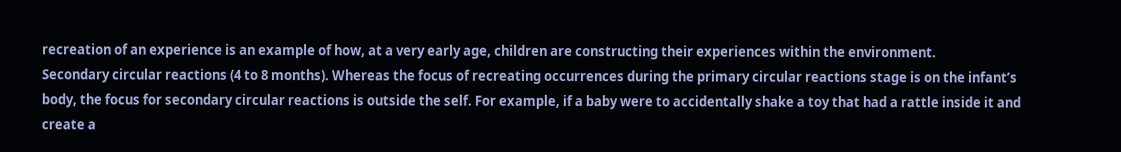recreation of an experience is an example of how, at a very early age, children are constructing their experiences within the environment.
Secondary circular reactions (4 to 8 months). Whereas the focus of recreating occurrences during the primary circular reactions stage is on the infant’s body, the focus for secondary circular reactions is outside the self. For example, if a baby were to accidentally shake a toy that had a rattle inside it and create a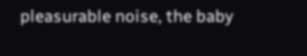pleasurable noise, the baby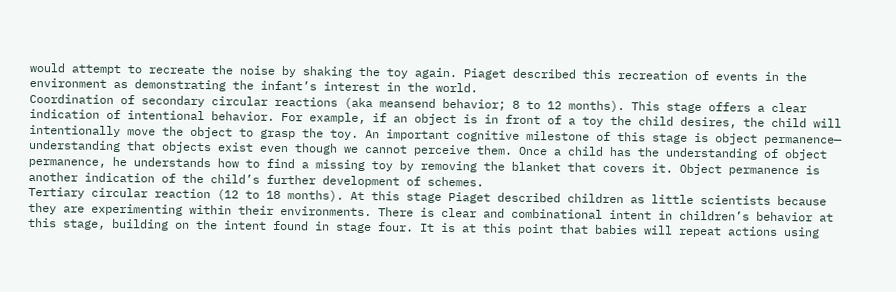would attempt to recreate the noise by shaking the toy again. Piaget described this recreation of events in the environment as demonstrating the infant’s interest in the world.
Coordination of secondary circular reactions (aka meansend behavior; 8 to 12 months). This stage offers a clear indication of intentional behavior. For example, if an object is in front of a toy the child desires, the child will intentionally move the object to grasp the toy. An important cognitive milestone of this stage is object permanence— understanding that objects exist even though we cannot perceive them. Once a child has the understanding of object permanence, he understands how to find a missing toy by removing the blanket that covers it. Object permanence is another indication of the child’s further development of schemes.
Tertiary circular reaction (12 to 18 months). At this stage Piaget described children as little scientists because they are experimenting within their environments. There is clear and combinational intent in children’s behavior at this stage, building on the intent found in stage four. It is at this point that babies will repeat actions using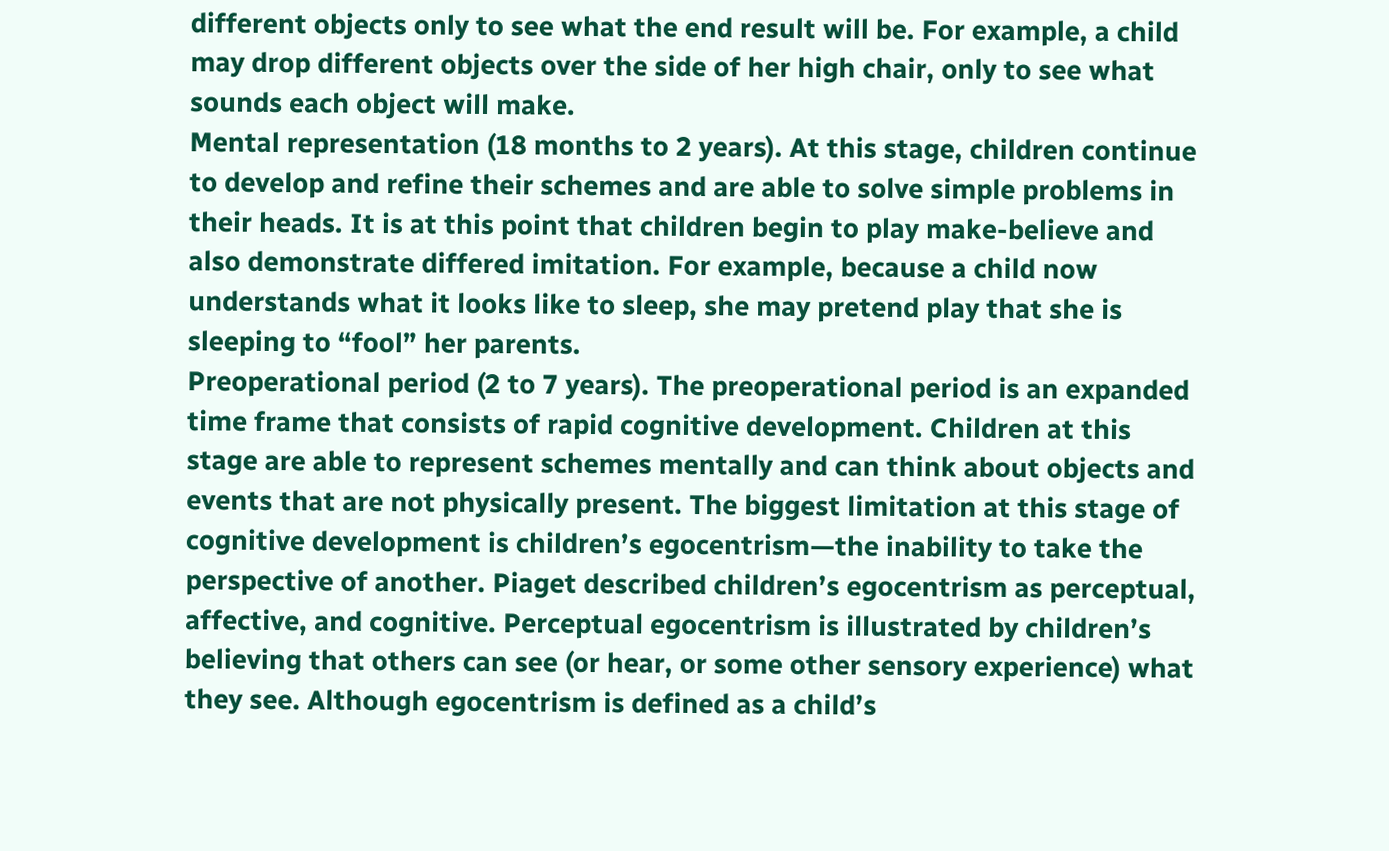different objects only to see what the end result will be. For example, a child may drop different objects over the side of her high chair, only to see what sounds each object will make.
Mental representation (18 months to 2 years). At this stage, children continue to develop and refine their schemes and are able to solve simple problems in their heads. It is at this point that children begin to play make-believe and also demonstrate differed imitation. For example, because a child now understands what it looks like to sleep, she may pretend play that she is sleeping to “fool” her parents.
Preoperational period (2 to 7 years). The preoperational period is an expanded time frame that consists of rapid cognitive development. Children at this stage are able to represent schemes mentally and can think about objects and events that are not physically present. The biggest limitation at this stage of cognitive development is children’s egocentrism—the inability to take the perspective of another. Piaget described children’s egocentrism as perceptual, affective, and cognitive. Perceptual egocentrism is illustrated by children’s believing that others can see (or hear, or some other sensory experience) what they see. Although egocentrism is defined as a child’s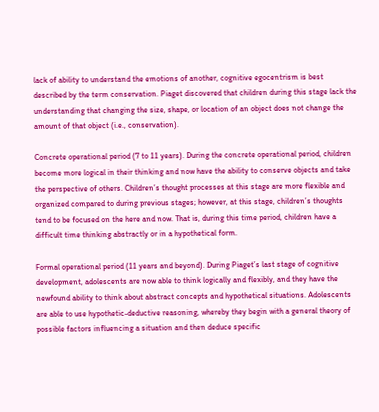lack of ability to understand the emotions of another, cognitive egocentrism is best described by the term conservation. Piaget discovered that children during this stage lack the understanding that changing the size, shape, or location of an object does not change the amount of that object (i.e., conservation).

Concrete operational period (7 to 11 years). During the concrete operational period, children become more logical in their thinking and now have the ability to conserve objects and take the perspective of others. Children’s thought processes at this stage are more flexible and organized compared to during previous stages; however, at this stage, children’s thoughts tend to be focused on the here and now. That is, during this time period, children have a difficult time thinking abstractly or in a hypothetical form.

Formal operational period (11 years and beyond). During Piaget’s last stage of cognitive development, adolescents are now able to think logically and flexibly, and they have the newfound ability to think about abstract concepts and hypothetical situations. Adolescents are able to use hypothetic-deductive reasoning, whereby they begin with a general theory of possible factors influencing a situation and then deduce specific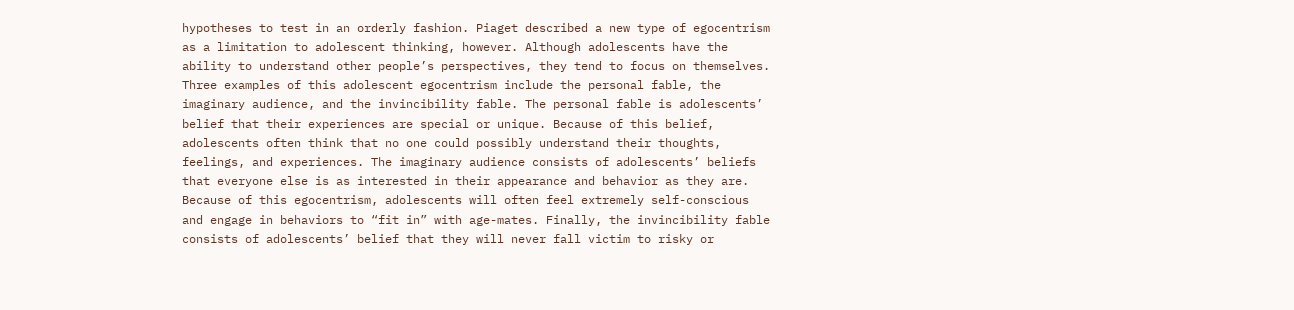hypotheses to test in an orderly fashion. Piaget described a new type of egocentrism as a limitation to adolescent thinking, however. Although adolescents have the ability to understand other people’s perspectives, they tend to focus on themselves. Three examples of this adolescent egocentrism include the personal fable, the imaginary audience, and the invincibility fable. The personal fable is adolescents’ belief that their experiences are special or unique. Because of this belief, adolescents often think that no one could possibly understand their thoughts, feelings, and experiences. The imaginary audience consists of adolescents’ beliefs that everyone else is as interested in their appearance and behavior as they are. Because of this egocentrism, adolescents will often feel extremely self-conscious and engage in behaviors to “fit in” with age-mates. Finally, the invincibility fable consists of adolescents’ belief that they will never fall victim to risky or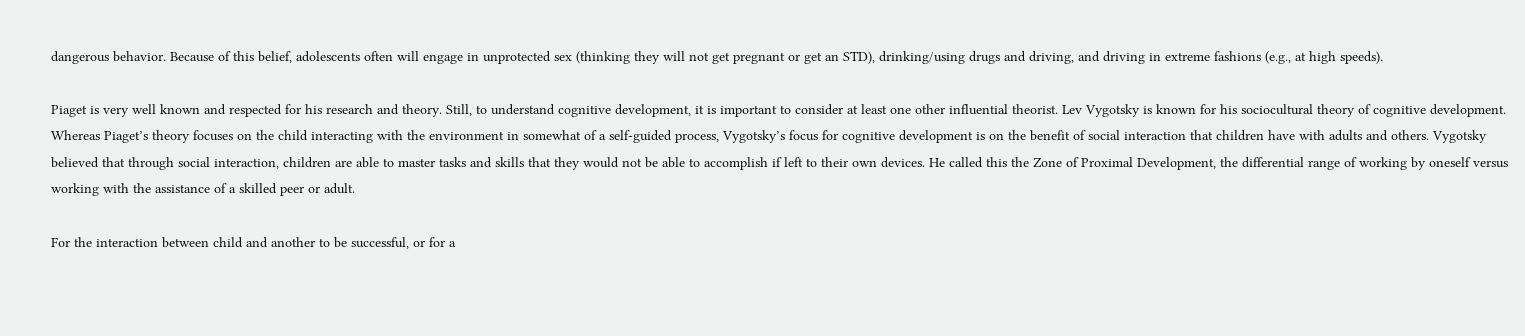dangerous behavior. Because of this belief, adolescents often will engage in unprotected sex (thinking they will not get pregnant or get an STD), drinking/using drugs and driving, and driving in extreme fashions (e.g., at high speeds).

Piaget is very well known and respected for his research and theory. Still, to understand cognitive development, it is important to consider at least one other influential theorist. Lev Vygotsky is known for his sociocultural theory of cognitive development. Whereas Piaget’s theory focuses on the child interacting with the environment in somewhat of a self-guided process, Vygotsky’s focus for cognitive development is on the benefit of social interaction that children have with adults and others. Vygotsky believed that through social interaction, children are able to master tasks and skills that they would not be able to accomplish if left to their own devices. He called this the Zone of Proximal Development, the differential range of working by oneself versus working with the assistance of a skilled peer or adult.

For the interaction between child and another to be successful, or for a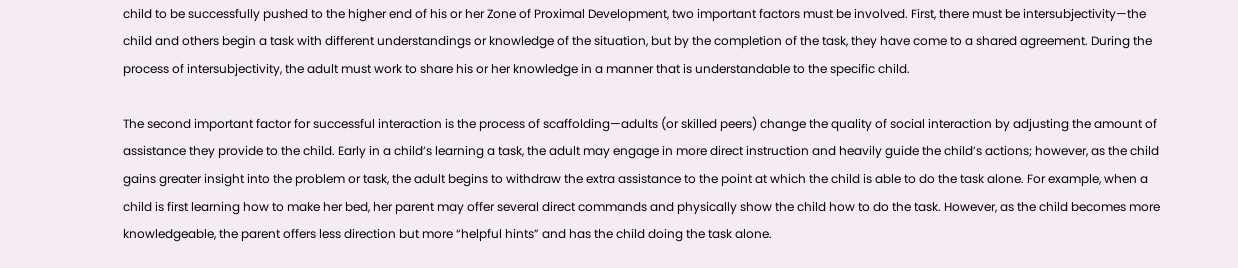child to be successfully pushed to the higher end of his or her Zone of Proximal Development, two important factors must be involved. First, there must be intersubjectivity—the child and others begin a task with different understandings or knowledge of the situation, but by the completion of the task, they have come to a shared agreement. During the process of intersubjectivity, the adult must work to share his or her knowledge in a manner that is understandable to the specific child.

The second important factor for successful interaction is the process of scaffolding—adults (or skilled peers) change the quality of social interaction by adjusting the amount of assistance they provide to the child. Early in a child’s learning a task, the adult may engage in more direct instruction and heavily guide the child’s actions; however, as the child gains greater insight into the problem or task, the adult begins to withdraw the extra assistance to the point at which the child is able to do the task alone. For example, when a child is first learning how to make her bed, her parent may offer several direct commands and physically show the child how to do the task. However, as the child becomes more knowledgeable, the parent offers less direction but more “helpful hints” and has the child doing the task alone.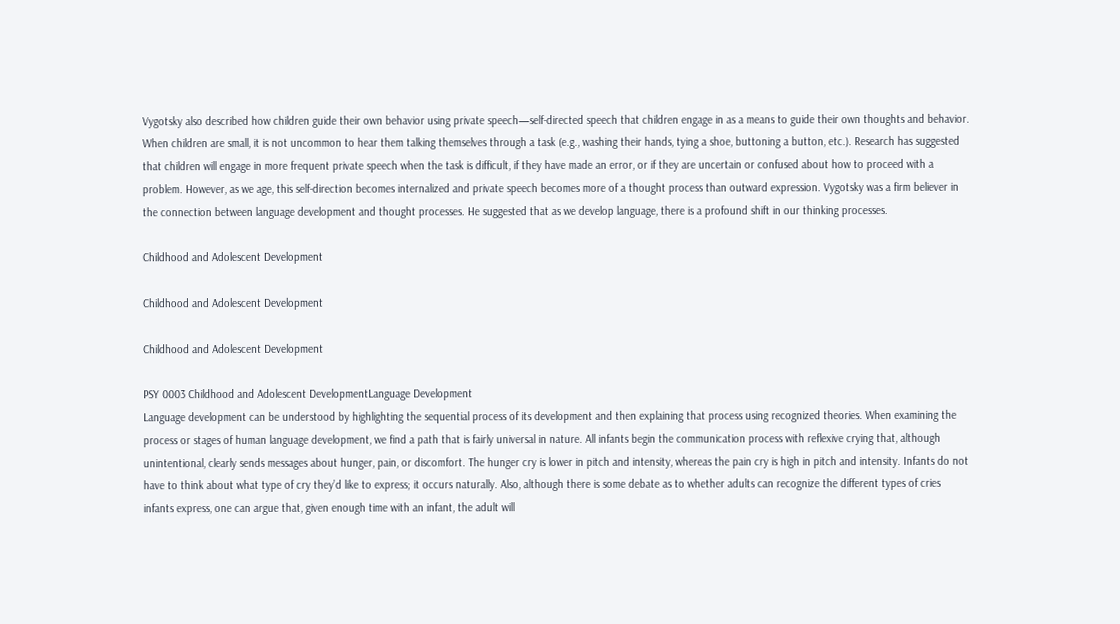Vygotsky also described how children guide their own behavior using private speech—self-directed speech that children engage in as a means to guide their own thoughts and behavior. When children are small, it is not uncommon to hear them talking themselves through a task (e.g., washing their hands, tying a shoe, buttoning a button, etc.). Research has suggested that children will engage in more frequent private speech when the task is difficult, if they have made an error, or if they are uncertain or confused about how to proceed with a problem. However, as we age, this self-direction becomes internalized and private speech becomes more of a thought process than outward expression. Vygotsky was a firm believer in the connection between language development and thought processes. He suggested that as we develop language, there is a profound shift in our thinking processes.

Childhood and Adolescent Development

Childhood and Adolescent Development

Childhood and Adolescent Development

PSY 0003 Childhood and Adolescent DevelopmentLanguage Development
Language development can be understood by highlighting the sequential process of its development and then explaining that process using recognized theories. When examining the process or stages of human language development, we find a path that is fairly universal in nature. All infants begin the communication process with reflexive crying that, although unintentional, clearly sends messages about hunger, pain, or discomfort. The hunger cry is lower in pitch and intensity, whereas the pain cry is high in pitch and intensity. Infants do not have to think about what type of cry they’d like to express; it occurs naturally. Also, although there is some debate as to whether adults can recognize the different types of cries infants express, one can argue that, given enough time with an infant, the adult will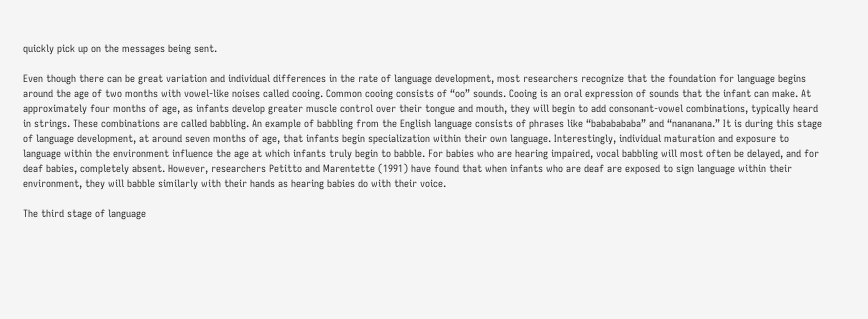quickly pick up on the messages being sent.

Even though there can be great variation and individual differences in the rate of language development, most researchers recognize that the foundation for language begins around the age of two months with vowel-like noises called cooing. Common cooing consists of “oo” sounds. Cooing is an oral expression of sounds that the infant can make. At approximately four months of age, as infants develop greater muscle control over their tongue and mouth, they will begin to add consonant-vowel combinations, typically heard in strings. These combinations are called babbling. An example of babbling from the English language consists of phrases like “bababababa” and “nananana.” It is during this stage of language development, at around seven months of age, that infants begin specialization within their own language. Interestingly, individual maturation and exposure to language within the environment influence the age at which infants truly begin to babble. For babies who are hearing impaired, vocal babbling will most often be delayed, and for deaf babies, completely absent. However, researchers Petitto and Marentette (1991) have found that when infants who are deaf are exposed to sign language within their environment, they will babble similarly with their hands as hearing babies do with their voice.

The third stage of language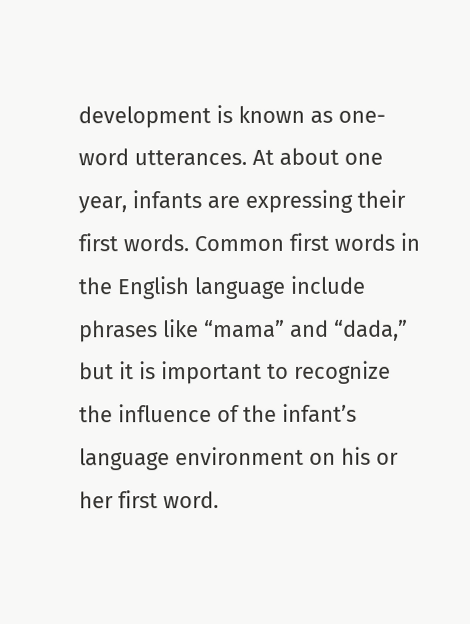development is known as one-word utterances. At about one year, infants are expressing their first words. Common first words in the English language include phrases like “mama” and “dada,” but it is important to recognize the influence of the infant’s language environment on his or her first word.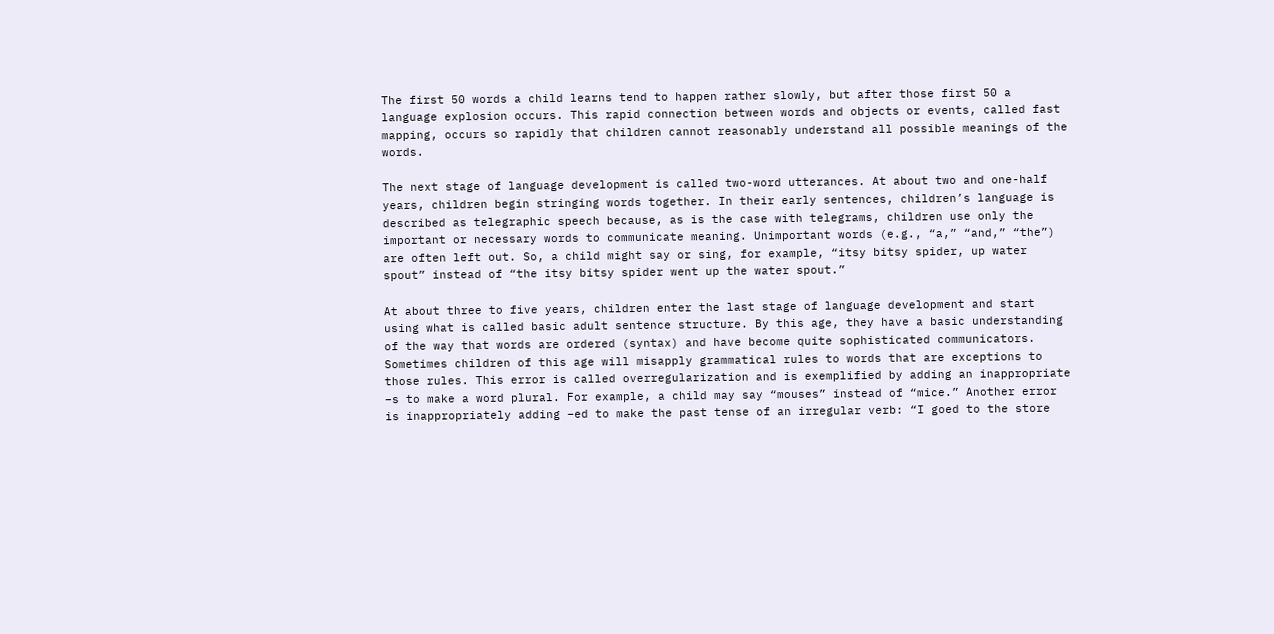The first 50 words a child learns tend to happen rather slowly, but after those first 50 a language explosion occurs. This rapid connection between words and objects or events, called fast mapping, occurs so rapidly that children cannot reasonably understand all possible meanings of the words.

The next stage of language development is called two-word utterances. At about two and one-half years, children begin stringing words together. In their early sentences, children’s language is described as telegraphic speech because, as is the case with telegrams, children use only the important or necessary words to communicate meaning. Unimportant words (e.g., “a,” “and,” “the”) are often left out. So, a child might say or sing, for example, “itsy bitsy spider, up water spout” instead of “the itsy bitsy spider went up the water spout.”

At about three to five years, children enter the last stage of language development and start using what is called basic adult sentence structure. By this age, they have a basic understanding of the way that words are ordered (syntax) and have become quite sophisticated communicators. Sometimes children of this age will misapply grammatical rules to words that are exceptions to those rules. This error is called overregularization and is exemplified by adding an inappropriate –s to make a word plural. For example, a child may say “mouses” instead of “mice.” Another error is inappropriately adding –ed to make the past tense of an irregular verb: “I goed to the store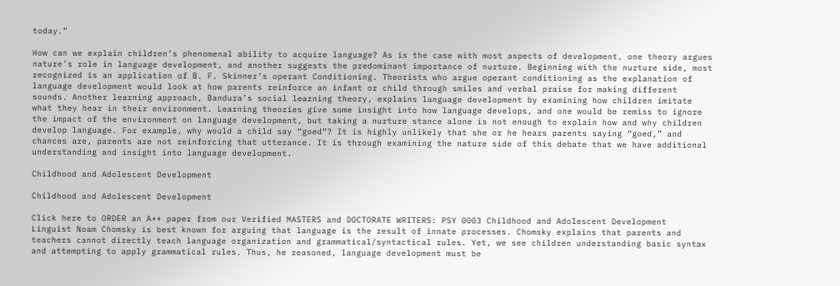today.”

How can we explain children’s phenomenal ability to acquire language? As is the case with most aspects of development, one theory argues nature’s role in language development, and another suggests the predominant importance of nurture. Beginning with the nurture side, most recognized is an application of B. F. Skinner’s operant Conditioning. Theorists who argue operant conditioning as the explanation of language development would look at how parents reinforce an infant or child through smiles and verbal praise for making different sounds. Another learning approach, Bandura’s social learning theory, explains language development by examining how children imitate what they hear in their environment. Learning theories give some insight into how language develops, and one would be remiss to ignore the impact of the environment on language development, but taking a nurture stance alone is not enough to explain how and why children develop language. For example, why would a child say “goed”? It is highly unlikely that she or he hears parents saying “goed,” and chances are, parents are not reinforcing that utterance. It is through examining the nature side of this debate that we have additional understanding and insight into language development.

Childhood and Adolescent Development

Childhood and Adolescent Development

Click here to ORDER an A++ paper from our Verified MASTERS and DOCTORATE WRITERS: PSY 0003 Childhood and Adolescent Development
Linguist Noam Chomsky is best known for arguing that language is the result of innate processes. Chomsky explains that parents and teachers cannot directly teach language organization and grammatical/syntactical rules. Yet, we see children understanding basic syntax and attempting to apply grammatical rules. Thus, he reasoned, language development must be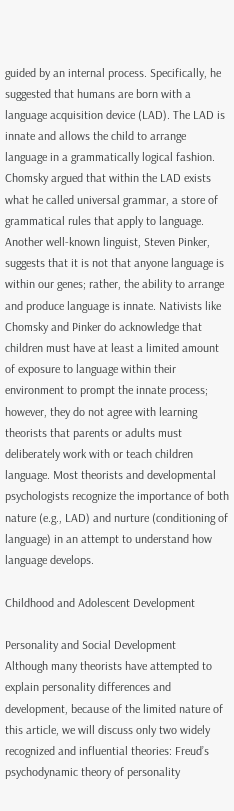guided by an internal process. Specifically, he suggested that humans are born with a language acquisition device (LAD). The LAD is innate and allows the child to arrange language in a grammatically logical fashion. Chomsky argued that within the LAD exists what he called universal grammar, a store of grammatical rules that apply to language. Another well-known linguist, Steven Pinker, suggests that it is not that anyone language is within our genes; rather, the ability to arrange and produce language is innate. Nativists like Chomsky and Pinker do acknowledge that children must have at least a limited amount of exposure to language within their environment to prompt the innate process; however, they do not agree with learning theorists that parents or adults must deliberately work with or teach children language. Most theorists and developmental psychologists recognize the importance of both nature (e.g., LAD) and nurture (conditioning of language) in an attempt to understand how language develops.

Childhood and Adolescent Development

Personality and Social Development
Although many theorists have attempted to explain personality differences and development, because of the limited nature of this article, we will discuss only two widely recognized and influential theories: Freud’s psychodynamic theory of personality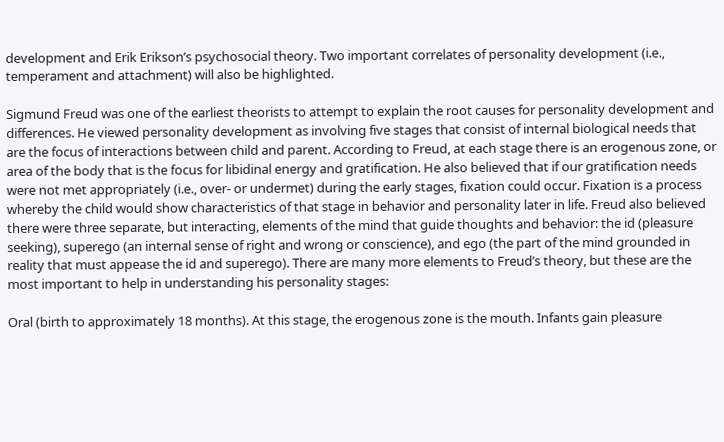development and Erik Erikson’s psychosocial theory. Two important correlates of personality development (i.e., temperament and attachment) will also be highlighted.

Sigmund Freud was one of the earliest theorists to attempt to explain the root causes for personality development and differences. He viewed personality development as involving five stages that consist of internal biological needs that are the focus of interactions between child and parent. According to Freud, at each stage there is an erogenous zone, or area of the body that is the focus for libidinal energy and gratification. He also believed that if our gratification needs were not met appropriately (i.e., over- or undermet) during the early stages, fixation could occur. Fixation is a process whereby the child would show characteristics of that stage in behavior and personality later in life. Freud also believed there were three separate, but interacting, elements of the mind that guide thoughts and behavior: the id (pleasure seeking), superego (an internal sense of right and wrong or conscience), and ego (the part of the mind grounded in reality that must appease the id and superego). There are many more elements to Freud’s theory, but these are the most important to help in understanding his personality stages:

Oral (birth to approximately 18 months). At this stage, the erogenous zone is the mouth. Infants gain pleasure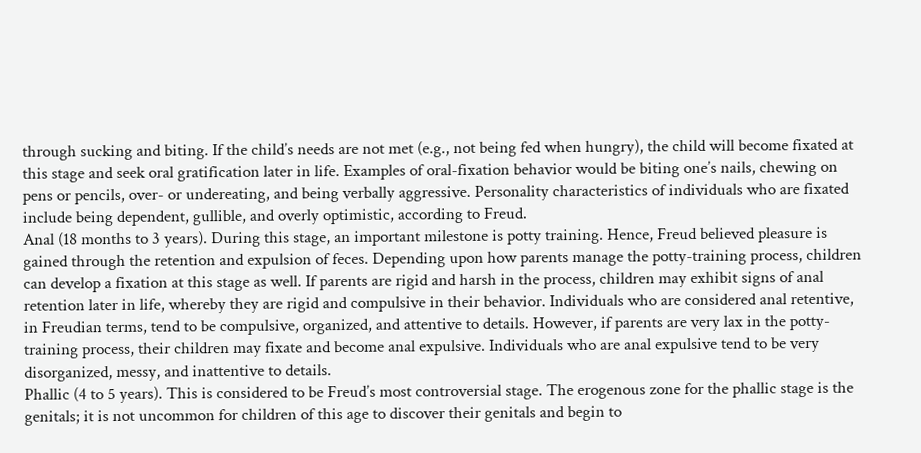through sucking and biting. If the child’s needs are not met (e.g., not being fed when hungry), the child will become fixated at this stage and seek oral gratification later in life. Examples of oral-fixation behavior would be biting one’s nails, chewing on pens or pencils, over- or undereating, and being verbally aggressive. Personality characteristics of individuals who are fixated include being dependent, gullible, and overly optimistic, according to Freud.
Anal (18 months to 3 years). During this stage, an important milestone is potty training. Hence, Freud believed pleasure is gained through the retention and expulsion of feces. Depending upon how parents manage the potty-training process, children can develop a fixation at this stage as well. If parents are rigid and harsh in the process, children may exhibit signs of anal retention later in life, whereby they are rigid and compulsive in their behavior. Individuals who are considered anal retentive, in Freudian terms, tend to be compulsive, organized, and attentive to details. However, if parents are very lax in the potty-training process, their children may fixate and become anal expulsive. Individuals who are anal expulsive tend to be very disorganized, messy, and inattentive to details.
Phallic (4 to 5 years). This is considered to be Freud’s most controversial stage. The erogenous zone for the phallic stage is the genitals; it is not uncommon for children of this age to discover their genitals and begin to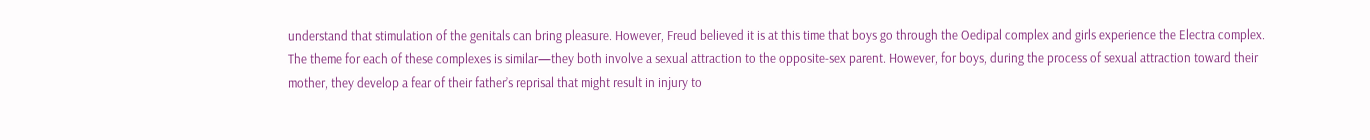understand that stimulation of the genitals can bring pleasure. However, Freud believed it is at this time that boys go through the Oedipal complex and girls experience the Electra complex. The theme for each of these complexes is similar—they both involve a sexual attraction to the opposite-sex parent. However, for boys, during the process of sexual attraction toward their mother, they develop a fear of their father’s reprisal that might result in injury to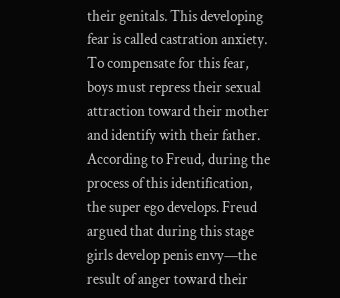their genitals. This developing fear is called castration anxiety. To compensate for this fear, boys must repress their sexual attraction toward their mother and identify with their father. According to Freud, during the process of this identification, the super ego develops. Freud argued that during this stage girls develop penis envy—the result of anger toward their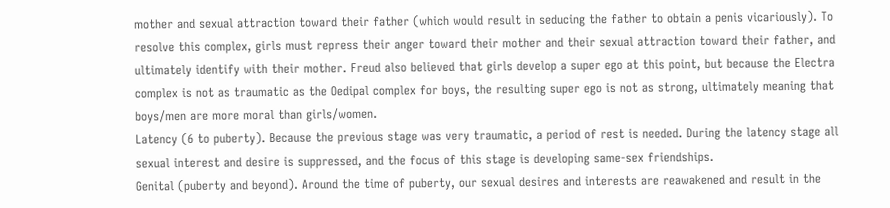mother and sexual attraction toward their father (which would result in seducing the father to obtain a penis vicariously). To resolve this complex, girls must repress their anger toward their mother and their sexual attraction toward their father, and ultimately identify with their mother. Freud also believed that girls develop a super ego at this point, but because the Electra complex is not as traumatic as the Oedipal complex for boys, the resulting super ego is not as strong, ultimately meaning that boys/men are more moral than girls/women.
Latency (6 to puberty). Because the previous stage was very traumatic, a period of rest is needed. During the latency stage all sexual interest and desire is suppressed, and the focus of this stage is developing same-sex friendships.
Genital (puberty and beyond). Around the time of puberty, our sexual desires and interests are reawakened and result in the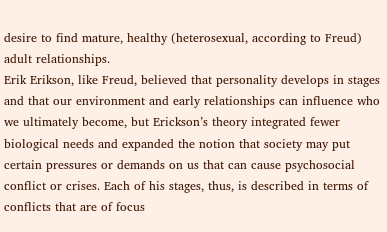desire to find mature, healthy (heterosexual, according to Freud) adult relationships.
Erik Erikson, like Freud, believed that personality develops in stages and that our environment and early relationships can influence who we ultimately become, but Erickson’s theory integrated fewer biological needs and expanded the notion that society may put certain pressures or demands on us that can cause psychosocial conflict or crises. Each of his stages, thus, is described in terms of conflicts that are of focus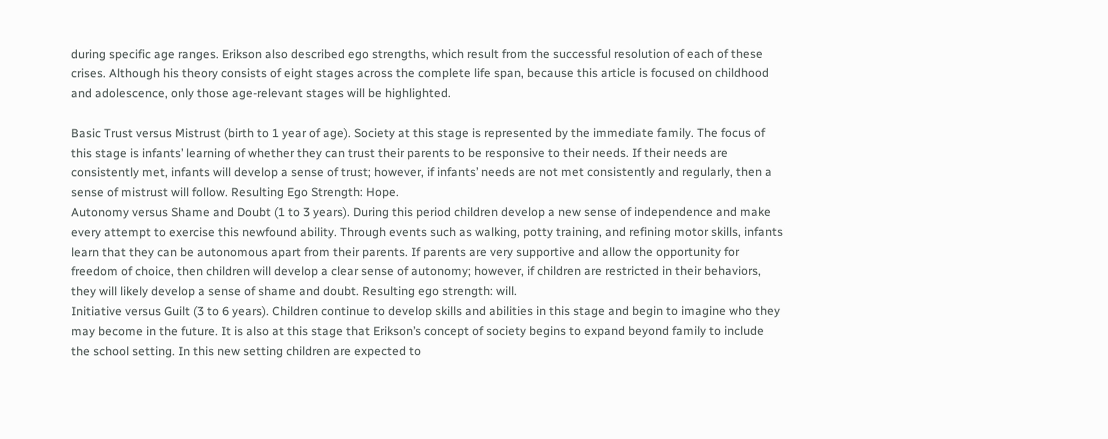during specific age ranges. Erikson also described ego strengths, which result from the successful resolution of each of these crises. Although his theory consists of eight stages across the complete life span, because this article is focused on childhood and adolescence, only those age-relevant stages will be highlighted.

Basic Trust versus Mistrust (birth to 1 year of age). Society at this stage is represented by the immediate family. The focus of this stage is infants’ learning of whether they can trust their parents to be responsive to their needs. If their needs are consistently met, infants will develop a sense of trust; however, if infants’ needs are not met consistently and regularly, then a sense of mistrust will follow. Resulting Ego Strength: Hope.
Autonomy versus Shame and Doubt (1 to 3 years). During this period children develop a new sense of independence and make every attempt to exercise this newfound ability. Through events such as walking, potty training, and refining motor skills, infants learn that they can be autonomous apart from their parents. If parents are very supportive and allow the opportunity for freedom of choice, then children will develop a clear sense of autonomy; however, if children are restricted in their behaviors, they will likely develop a sense of shame and doubt. Resulting ego strength: will.
Initiative versus Guilt (3 to 6 years). Children continue to develop skills and abilities in this stage and begin to imagine who they may become in the future. It is also at this stage that Erikson’s concept of society begins to expand beyond family to include the school setting. In this new setting children are expected to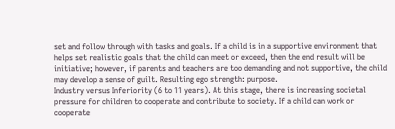set and follow through with tasks and goals. If a child is in a supportive environment that helps set realistic goals that the child can meet or exceed, then the end result will be initiative; however, if parents and teachers are too demanding and not supportive, the child may develop a sense of guilt. Resulting ego strength: purpose.
Industry versus Inferiority (6 to 11 years). At this stage, there is increasing societal pressure for children to cooperate and contribute to society. If a child can work or cooperate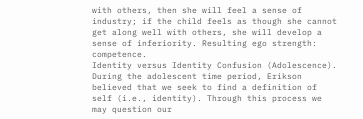with others, then she will feel a sense of industry; if the child feels as though she cannot get along well with others, she will develop a sense of inferiority. Resulting ego strength: competence.
Identity versus Identity Confusion (Adolescence). During the adolescent time period, Erikson believed that we seek to find a definition of self (i.e., identity). Through this process we may question our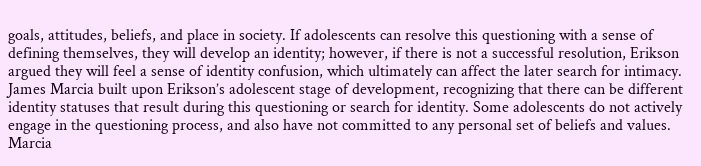goals, attitudes, beliefs, and place in society. If adolescents can resolve this questioning with a sense of defining themselves, they will develop an identity; however, if there is not a successful resolution, Erikson argued they will feel a sense of identity confusion, which ultimately can affect the later search for intimacy.
James Marcia built upon Erikson’s adolescent stage of development, recognizing that there can be different identity statuses that result during this questioning or search for identity. Some adolescents do not actively engage in the questioning process, and also have not committed to any personal set of beliefs and values. Marcia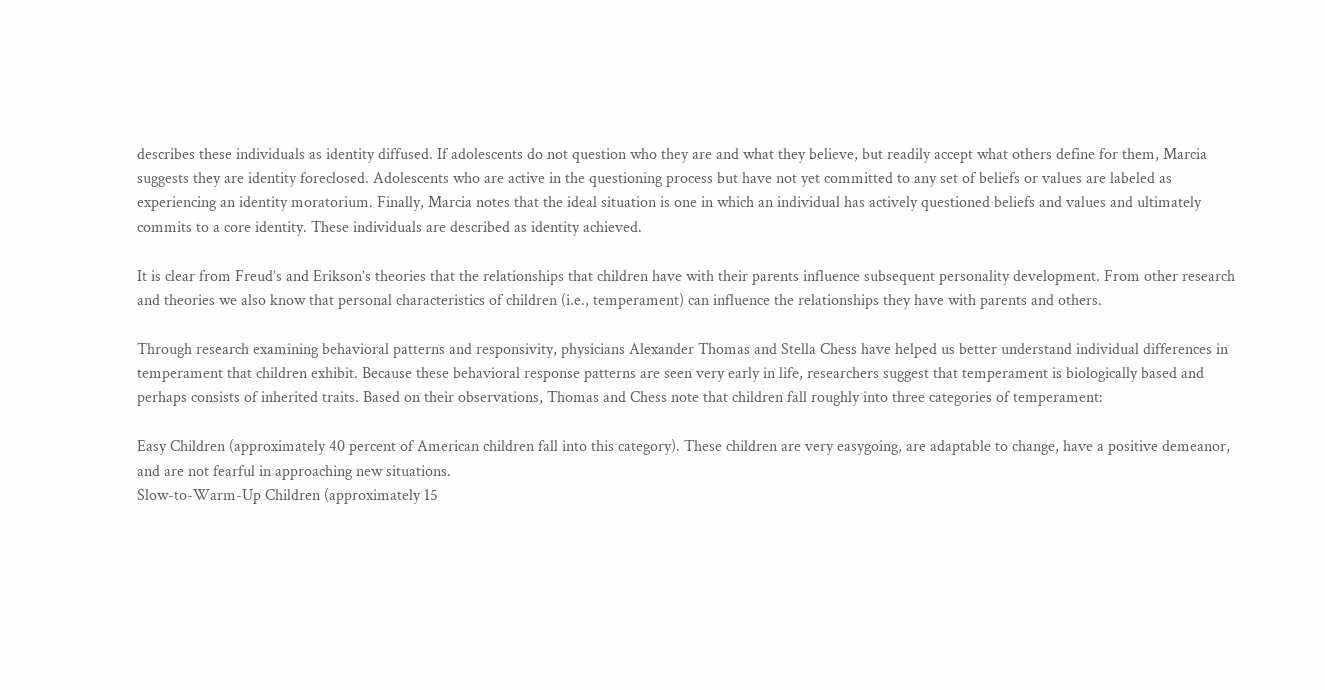describes these individuals as identity diffused. If adolescents do not question who they are and what they believe, but readily accept what others define for them, Marcia suggests they are identity foreclosed. Adolescents who are active in the questioning process but have not yet committed to any set of beliefs or values are labeled as experiencing an identity moratorium. Finally, Marcia notes that the ideal situation is one in which an individual has actively questioned beliefs and values and ultimately commits to a core identity. These individuals are described as identity achieved.

It is clear from Freud’s and Erikson’s theories that the relationships that children have with their parents influence subsequent personality development. From other research and theories we also know that personal characteristics of children (i.e., temperament) can influence the relationships they have with parents and others.

Through research examining behavioral patterns and responsivity, physicians Alexander Thomas and Stella Chess have helped us better understand individual differences in temperament that children exhibit. Because these behavioral response patterns are seen very early in life, researchers suggest that temperament is biologically based and perhaps consists of inherited traits. Based on their observations, Thomas and Chess note that children fall roughly into three categories of temperament:

Easy Children (approximately 40 percent of American children fall into this category). These children are very easygoing, are adaptable to change, have a positive demeanor, and are not fearful in approaching new situations.
Slow-to-Warm-Up Children (approximately 15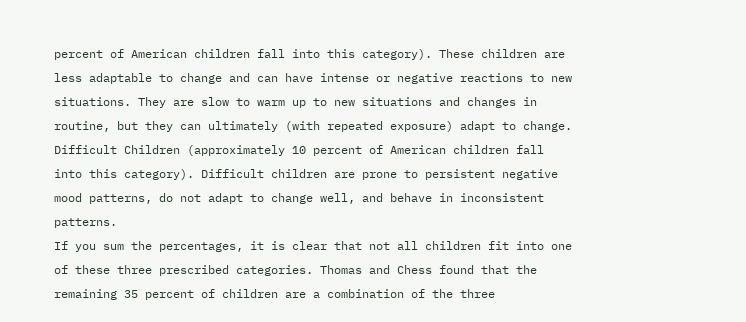percent of American children fall into this category). These children are less adaptable to change and can have intense or negative reactions to new situations. They are slow to warm up to new situations and changes in routine, but they can ultimately (with repeated exposure) adapt to change.
Difficult Children (approximately 10 percent of American children fall into this category). Difficult children are prone to persistent negative mood patterns, do not adapt to change well, and behave in inconsistent patterns.
If you sum the percentages, it is clear that not all children fit into one of these three prescribed categories. Thomas and Chess found that the remaining 35 percent of children are a combination of the three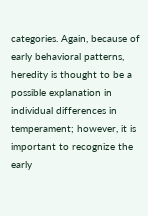categories. Again, because of early behavioral patterns, heredity is thought to be a possible explanation in individual differences in temperament; however, it is important to recognize the early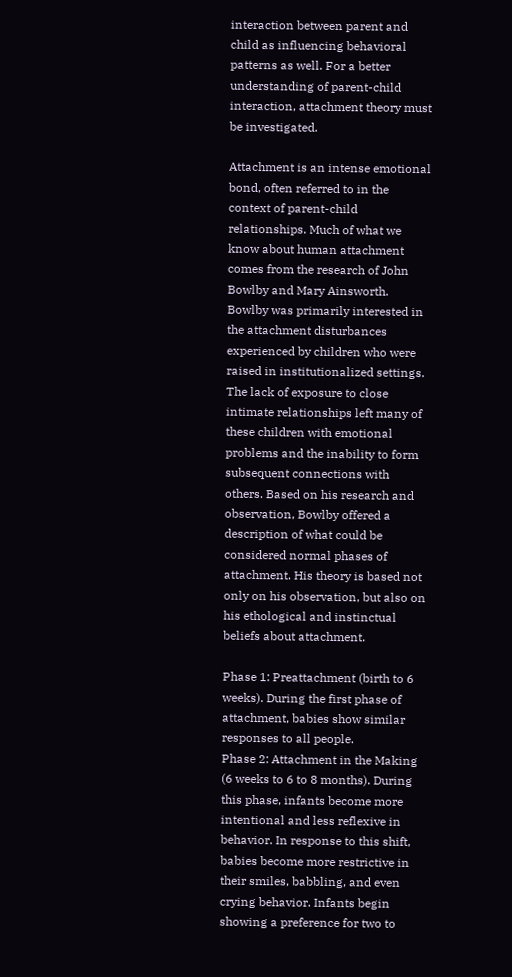interaction between parent and child as influencing behavioral patterns as well. For a better understanding of parent-child interaction, attachment theory must be investigated.

Attachment is an intense emotional bond, often referred to in the context of parent-child relationships. Much of what we know about human attachment comes from the research of John Bowlby and Mary Ainsworth. Bowlby was primarily interested in the attachment disturbances experienced by children who were raised in institutionalized settings. The lack of exposure to close intimate relationships left many of these children with emotional problems and the inability to form subsequent connections with others. Based on his research and observation, Bowlby offered a description of what could be considered normal phases of attachment. His theory is based not only on his observation, but also on his ethological and instinctual beliefs about attachment.

Phase 1: Preattachment (birth to 6 weeks). During the first phase of attachment, babies show similar responses to all people.
Phase 2: Attachment in the Making (6 weeks to 6 to 8 months). During this phase, infants become more intentional and less reflexive in behavior. In response to this shift, babies become more restrictive in their smiles, babbling, and even crying behavior. Infants begin showing a preference for two to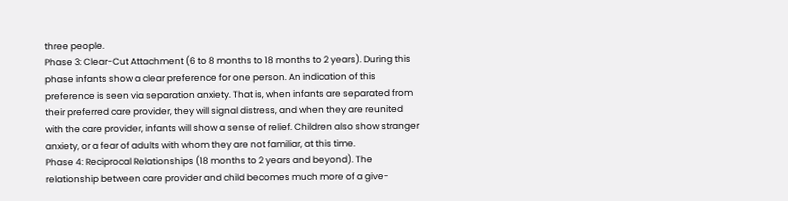three people.
Phase 3: Clear-Cut Attachment (6 to 8 months to 18 months to 2 years). During this phase infants show a clear preference for one person. An indication of this preference is seen via separation anxiety. That is, when infants are separated from their preferred care provider, they will signal distress, and when they are reunited with the care provider, infants will show a sense of relief. Children also show stranger anxiety, or a fear of adults with whom they are not familiar, at this time.
Phase 4: Reciprocal Relationships (18 months to 2 years and beyond). The relationship between care provider and child becomes much more of a give-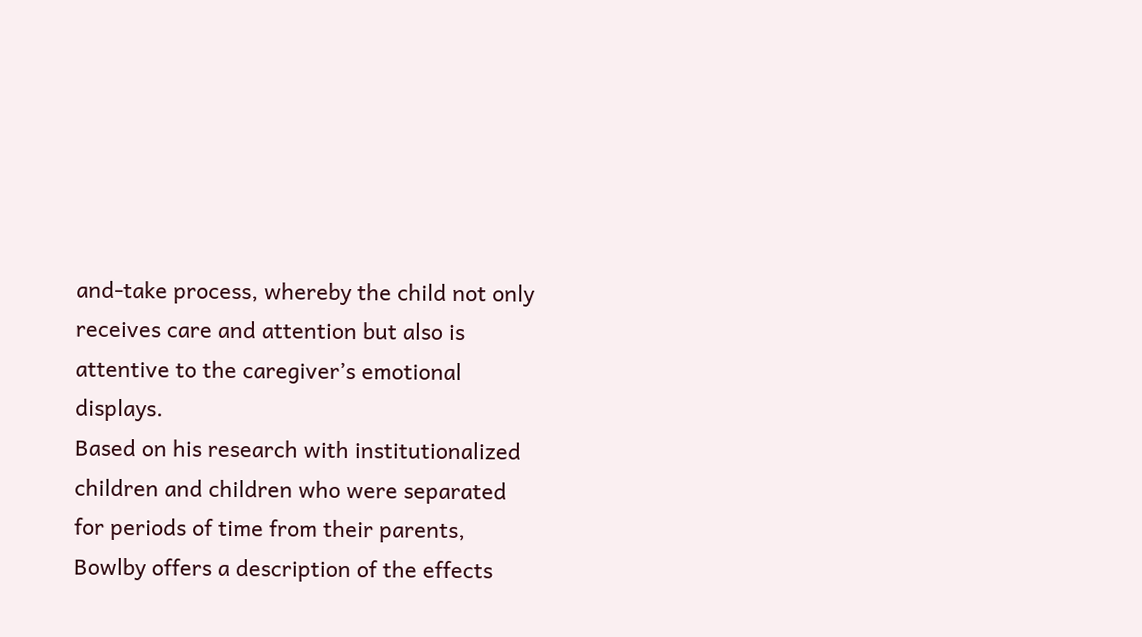and-take process, whereby the child not only receives care and attention but also is attentive to the caregiver’s emotional displays.
Based on his research with institutionalized children and children who were separated for periods of time from their parents, Bowlby offers a description of the effects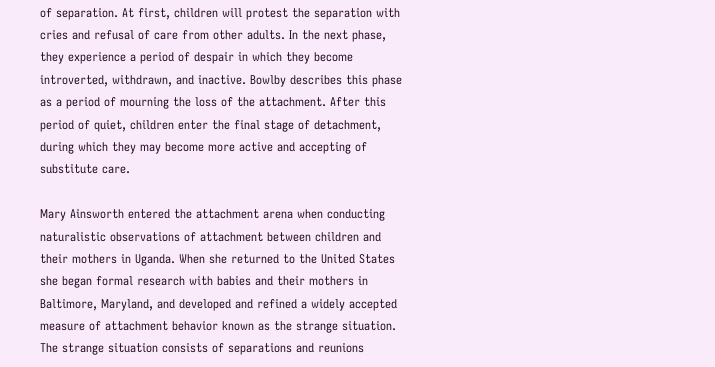of separation. At first, children will protest the separation with cries and refusal of care from other adults. In the next phase, they experience a period of despair in which they become introverted, withdrawn, and inactive. Bowlby describes this phase as a period of mourning the loss of the attachment. After this period of quiet, children enter the final stage of detachment, during which they may become more active and accepting of substitute care.

Mary Ainsworth entered the attachment arena when conducting naturalistic observations of attachment between children and their mothers in Uganda. When she returned to the United States she began formal research with babies and their mothers in Baltimore, Maryland, and developed and refined a widely accepted measure of attachment behavior known as the strange situation. The strange situation consists of separations and reunions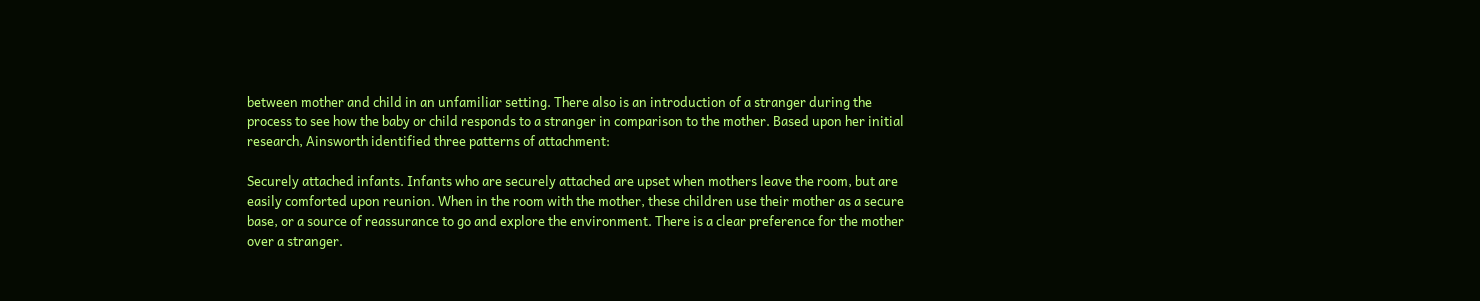between mother and child in an unfamiliar setting. There also is an introduction of a stranger during the process to see how the baby or child responds to a stranger in comparison to the mother. Based upon her initial research, Ainsworth identified three patterns of attachment:

Securely attached infants. Infants who are securely attached are upset when mothers leave the room, but are easily comforted upon reunion. When in the room with the mother, these children use their mother as a secure base, or a source of reassurance to go and explore the environment. There is a clear preference for the mother over a stranger.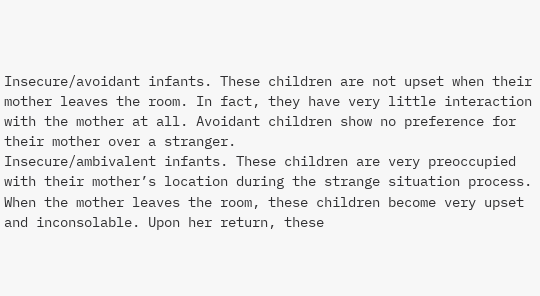Insecure/avoidant infants. These children are not upset when their mother leaves the room. In fact, they have very little interaction with the mother at all. Avoidant children show no preference for their mother over a stranger.
Insecure/ambivalent infants. These children are very preoccupied with their mother’s location during the strange situation process. When the mother leaves the room, these children become very upset and inconsolable. Upon her return, these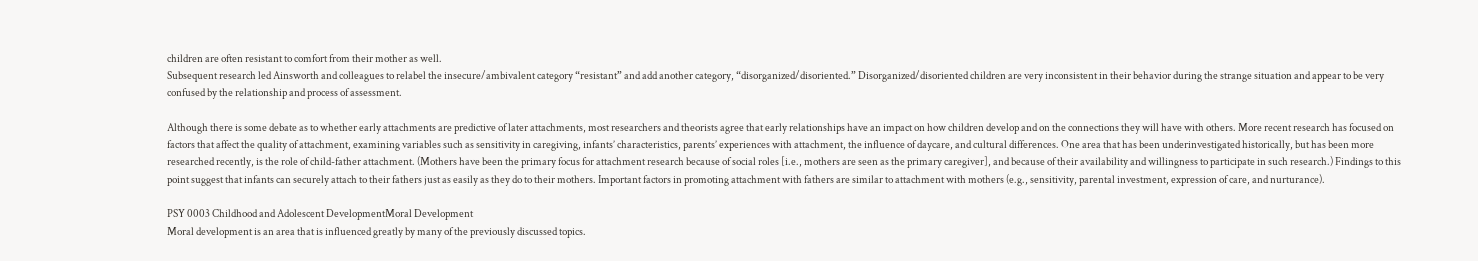children are often resistant to comfort from their mother as well.
Subsequent research led Ainsworth and colleagues to relabel the insecure/ambivalent category “resistant” and add another category, “disorganized/disoriented.” Disorganized/disoriented children are very inconsistent in their behavior during the strange situation and appear to be very confused by the relationship and process of assessment.

Although there is some debate as to whether early attachments are predictive of later attachments, most researchers and theorists agree that early relationships have an impact on how children develop and on the connections they will have with others. More recent research has focused on factors that affect the quality of attachment, examining variables such as sensitivity in caregiving, infants’ characteristics, parents’ experiences with attachment, the influence of daycare, and cultural differences. One area that has been underinvestigated historically, but has been more researched recently, is the role of child-father attachment. (Mothers have been the primary focus for attachment research because of social roles [i.e., mothers are seen as the primary caregiver], and because of their availability and willingness to participate in such research.) Findings to this point suggest that infants can securely attach to their fathers just as easily as they do to their mothers. Important factors in promoting attachment with fathers are similar to attachment with mothers (e.g., sensitivity, parental investment, expression of care, and nurturance).

PSY 0003 Childhood and Adolescent DevelopmentMoral Development
Moral development is an area that is influenced greatly by many of the previously discussed topics.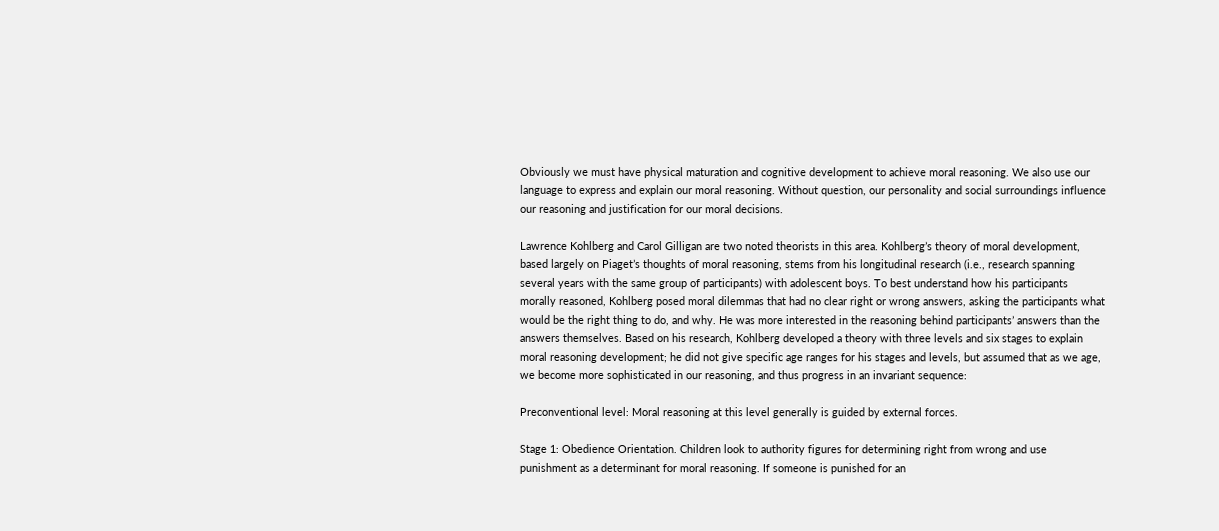Obviously we must have physical maturation and cognitive development to achieve moral reasoning. We also use our language to express and explain our moral reasoning. Without question, our personality and social surroundings influence our reasoning and justification for our moral decisions.

Lawrence Kohlberg and Carol Gilligan are two noted theorists in this area. Kohlberg’s theory of moral development, based largely on Piaget’s thoughts of moral reasoning, stems from his longitudinal research (i.e., research spanning several years with the same group of participants) with adolescent boys. To best understand how his participants morally reasoned, Kohlberg posed moral dilemmas that had no clear right or wrong answers, asking the participants what would be the right thing to do, and why. He was more interested in the reasoning behind participants’ answers than the answers themselves. Based on his research, Kohlberg developed a theory with three levels and six stages to explain moral reasoning development; he did not give specific age ranges for his stages and levels, but assumed that as we age, we become more sophisticated in our reasoning, and thus progress in an invariant sequence:

Preconventional level: Moral reasoning at this level generally is guided by external forces.

Stage 1: Obedience Orientation. Children look to authority figures for determining right from wrong and use punishment as a determinant for moral reasoning. If someone is punished for an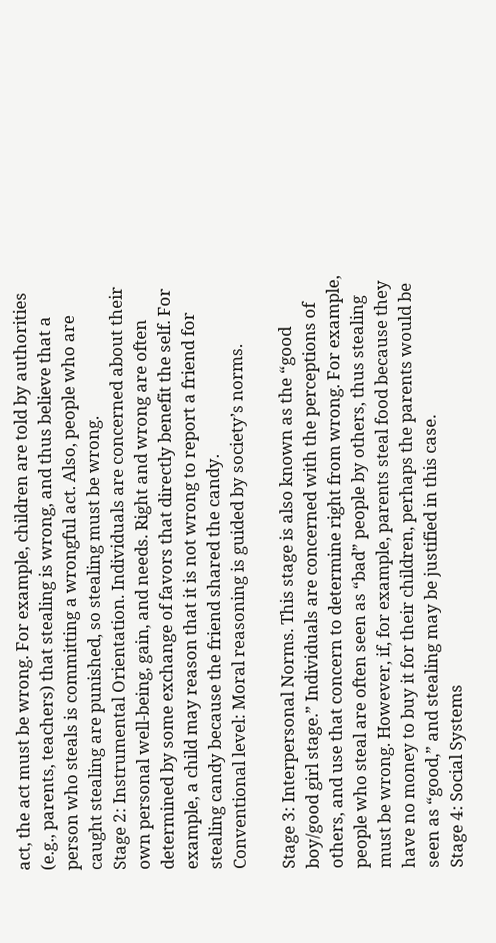act, the act must be wrong. For example, children are told by authorities (e.g., parents, teachers) that stealing is wrong, and thus believe that a person who steals is committing a wrongful act. Also, people who are caught stealing are punished, so stealing must be wrong.
Stage 2: Instrumental Orientation. Individuals are concerned about their own personal well-being, gain, and needs. Right and wrong are often determined by some exchange of favors that directly benefit the self. For example, a child may reason that it is not wrong to report a friend for stealing candy because the friend shared the candy.
Conventional level: Moral reasoning is guided by society’s norms.

Stage 3: Interpersonal Norms. This stage is also known as the “good boy/good girl stage.” Individuals are concerned with the perceptions of others, and use that concern to determine right from wrong. For example, people who steal are often seen as “bad” people by others, thus stealing must be wrong. However, if, for example, parents steal food because they have no money to buy it for their children, perhaps the parents would be seen as “good,” and stealing may be justified in this case.
Stage 4: Social Systems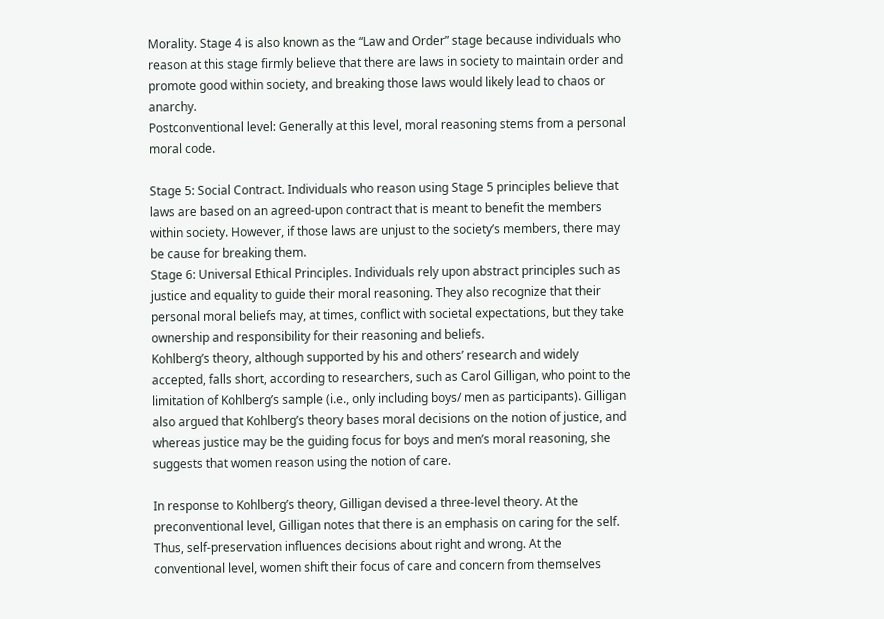Morality. Stage 4 is also known as the “Law and Order” stage because individuals who reason at this stage firmly believe that there are laws in society to maintain order and promote good within society, and breaking those laws would likely lead to chaos or anarchy.
Postconventional level: Generally at this level, moral reasoning stems from a personal moral code.

Stage 5: Social Contract. Individuals who reason using Stage 5 principles believe that laws are based on an agreed-upon contract that is meant to benefit the members within society. However, if those laws are unjust to the society’s members, there may be cause for breaking them.
Stage 6: Universal Ethical Principles. Individuals rely upon abstract principles such as justice and equality to guide their moral reasoning. They also recognize that their personal moral beliefs may, at times, conflict with societal expectations, but they take ownership and responsibility for their reasoning and beliefs.
Kohlberg’s theory, although supported by his and others’ research and widely accepted, falls short, according to researchers, such as Carol Gilligan, who point to the limitation of Kohlberg’s sample (i.e., only including boys/ men as participants). Gilligan also argued that Kohlberg’s theory bases moral decisions on the notion of justice, and whereas justice may be the guiding focus for boys and men’s moral reasoning, she suggests that women reason using the notion of care.

In response to Kohlberg’s theory, Gilligan devised a three-level theory. At the preconventional level, Gilligan notes that there is an emphasis on caring for the self. Thus, self-preservation influences decisions about right and wrong. At the conventional level, women shift their focus of care and concern from themselves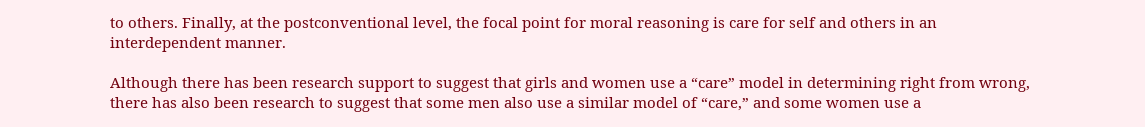to others. Finally, at the postconventional level, the focal point for moral reasoning is care for self and others in an interdependent manner.

Although there has been research support to suggest that girls and women use a “care” model in determining right from wrong, there has also been research to suggest that some men also use a similar model of “care,” and some women use a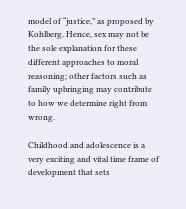model of “justice,” as proposed by Kohlberg. Hence, sex may not be the sole explanation for these different approaches to moral reasoning; other factors such as family upbringing may contribute to how we determine right from wrong.

Childhood and adolescence is a very exciting and vital time frame of development that sets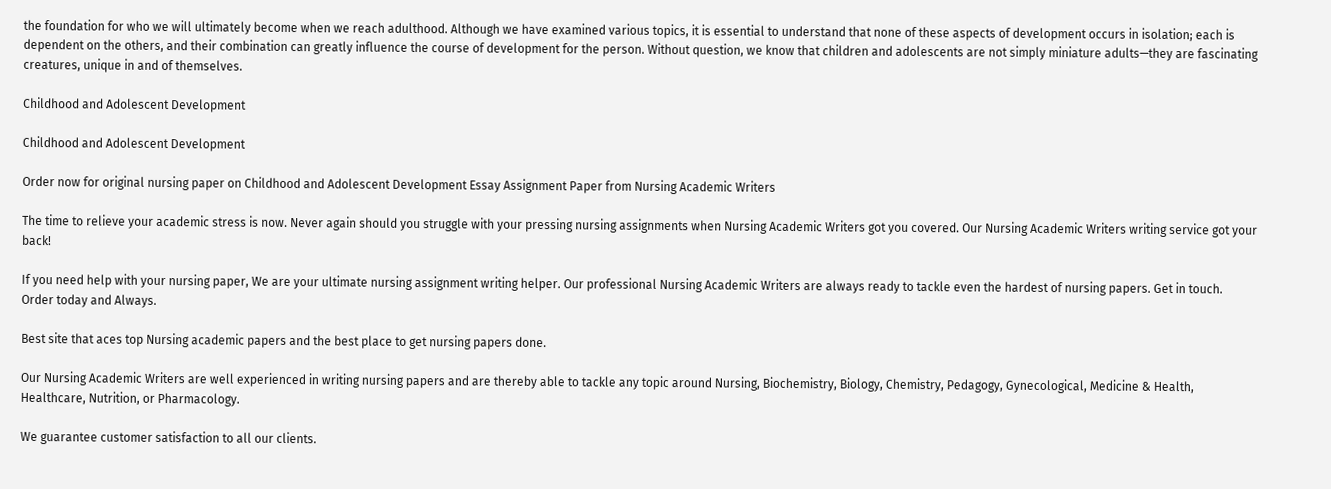the foundation for who we will ultimately become when we reach adulthood. Although we have examined various topics, it is essential to understand that none of these aspects of development occurs in isolation; each is dependent on the others, and their combination can greatly influence the course of development for the person. Without question, we know that children and adolescents are not simply miniature adults—they are fascinating creatures, unique in and of themselves.

Childhood and Adolescent Development

Childhood and Adolescent Development

Order now for original nursing paper on Childhood and Adolescent Development Essay Assignment Paper from Nursing Academic Writers

The time to relieve your academic stress is now. Never again should you struggle with your pressing nursing assignments when Nursing Academic Writers got you covered. Our Nursing Academic Writers writing service got your back!

If you need help with your nursing paper, We are your ultimate nursing assignment writing helper. Our professional Nursing Academic Writers are always ready to tackle even the hardest of nursing papers. Get in touch. Order today and Always.

Best site that aces top Nursing academic papers and the best place to get nursing papers done.

Our Nursing Academic Writers are well experienced in writing nursing papers and are thereby able to tackle any topic around Nursing, Biochemistry, Biology, Chemistry, Pedagogy, Gynecological, Medicine & Health, Healthcare, Nutrition, or Pharmacology.

We guarantee customer satisfaction to all our clients.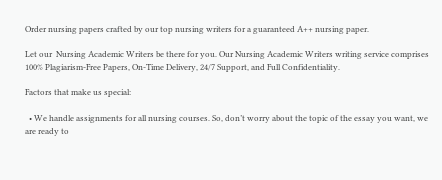Order nursing papers crafted by our top nursing writers for a guaranteed A++ nursing paper.

Let our  Nursing Academic Writers be there for you. Our Nursing Academic Writers writing service comprises 100% Plagiarism-Free Papers, On-Time Delivery, 24/7 Support, and Full Confidentiality.

Factors that make us special:

  • We handle assignments for all nursing courses. So, don’t worry about the topic of the essay you want, we are ready to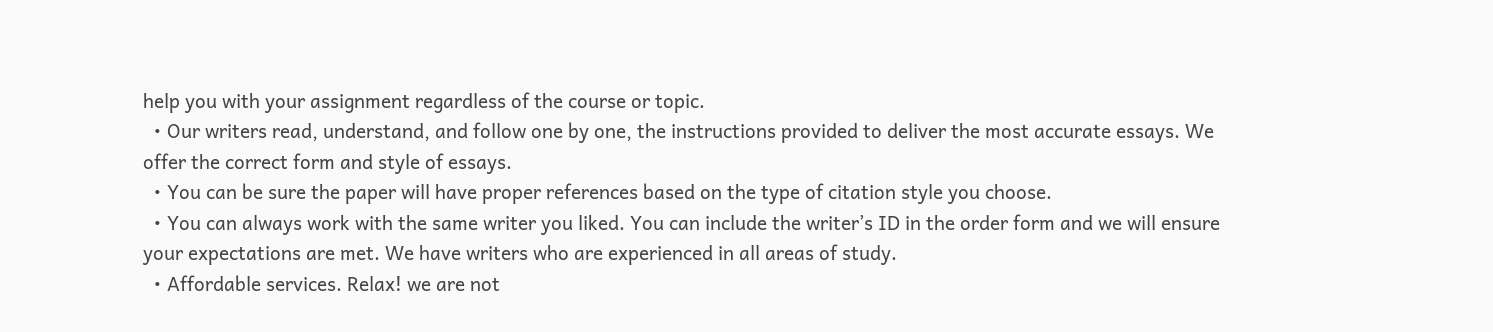help you with your assignment regardless of the course or topic.
  • Our writers read, understand, and follow one by one, the instructions provided to deliver the most accurate essays. We offer the correct form and style of essays.
  • You can be sure the paper will have proper references based on the type of citation style you choose.
  • You can always work with the same writer you liked. You can include the writer’s ID in the order form and we will ensure your expectations are met. We have writers who are experienced in all areas of study.
  • Affordable services. Relax! we are not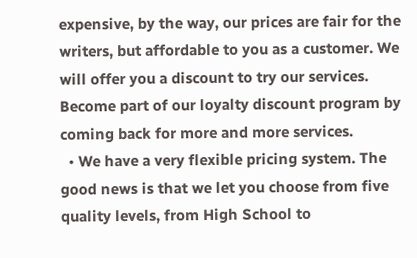expensive, by the way, our prices are fair for the writers, but affordable to you as a customer. We will offer you a discount to try our services. Become part of our loyalty discount program by coming back for more and more services.
  • We have a very flexible pricing system. The good news is that we let you choose from five quality levels, from High School to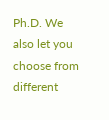Ph.D. We also let you choose from different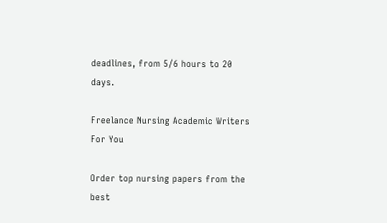deadlines, from 5/6 hours to 20 days.

Freelance Nursing Academic Writers For You

Order top nursing papers from the best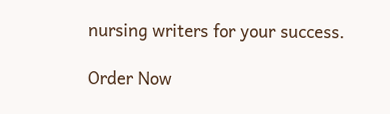nursing writers for your success.

Order Now